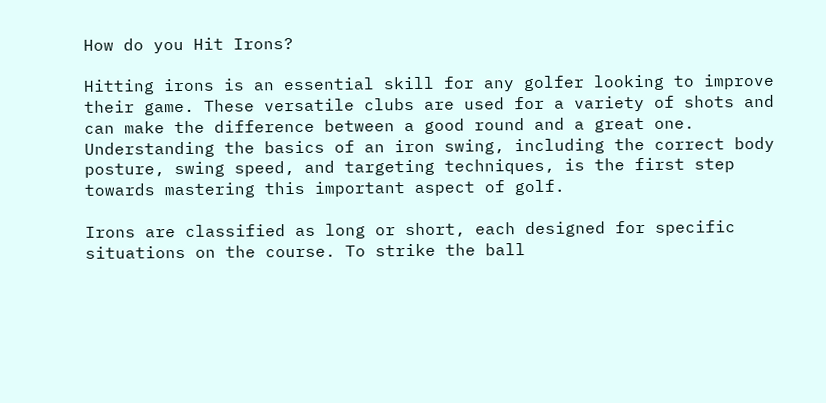How do you Hit Irons?

Hitting irons is an essential skill for any golfer looking to improve their game. These versatile clubs are used for a variety of shots and can make the difference between a good round and a great one. Understanding the basics of an iron swing, including the correct body posture, swing speed, and targeting techniques, is the first step towards mastering this important aspect of golf.

Irons are classified as long or short, each designed for specific situations on the course. To strike the ball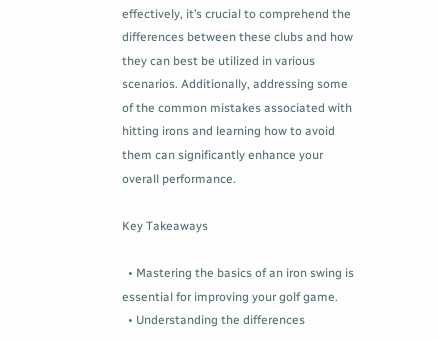effectively, it’s crucial to comprehend the differences between these clubs and how they can best be utilized in various scenarios. Additionally, addressing some of the common mistakes associated with hitting irons and learning how to avoid them can significantly enhance your overall performance.

Key Takeaways

  • Mastering the basics of an iron swing is essential for improving your golf game.
  • Understanding the differences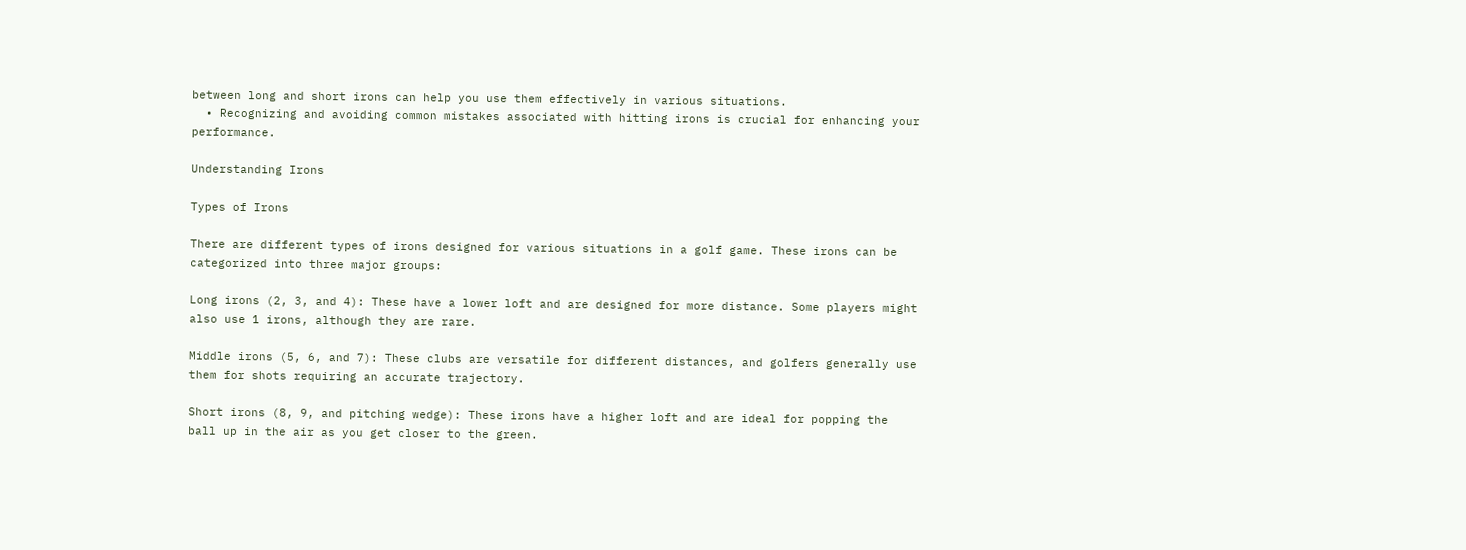between long and short irons can help you use them effectively in various situations.
  • Recognizing and avoiding common mistakes associated with hitting irons is crucial for enhancing your performance.

Understanding Irons

Types of Irons

There are different types of irons designed for various situations in a golf game. These irons can be categorized into three major groups:

Long irons (2, 3, and 4): These have a lower loft and are designed for more distance. Some players might also use 1 irons, although they are rare.

Middle irons (5, 6, and 7): These clubs are versatile for different distances, and golfers generally use them for shots requiring an accurate trajectory.

Short irons (8, 9, and pitching wedge): These irons have a higher loft and are ideal for popping the ball up in the air as you get closer to the green.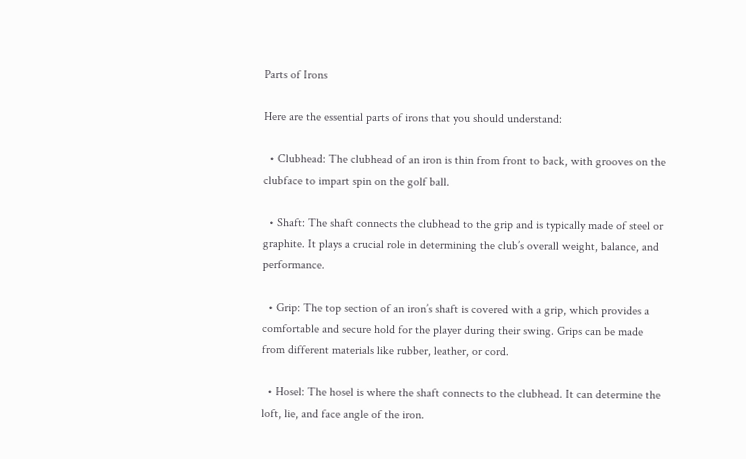Parts of Irons

Here are the essential parts of irons that you should understand:

  • Clubhead: The clubhead of an iron is thin from front to back, with grooves on the clubface to impart spin on the golf ball.

  • Shaft: The shaft connects the clubhead to the grip and is typically made of steel or graphite. It plays a crucial role in determining the club’s overall weight, balance, and performance.

  • Grip: The top section of an iron’s shaft is covered with a grip, which provides a comfortable and secure hold for the player during their swing. Grips can be made from different materials like rubber, leather, or cord.

  • Hosel: The hosel is where the shaft connects to the clubhead. It can determine the loft, lie, and face angle of the iron.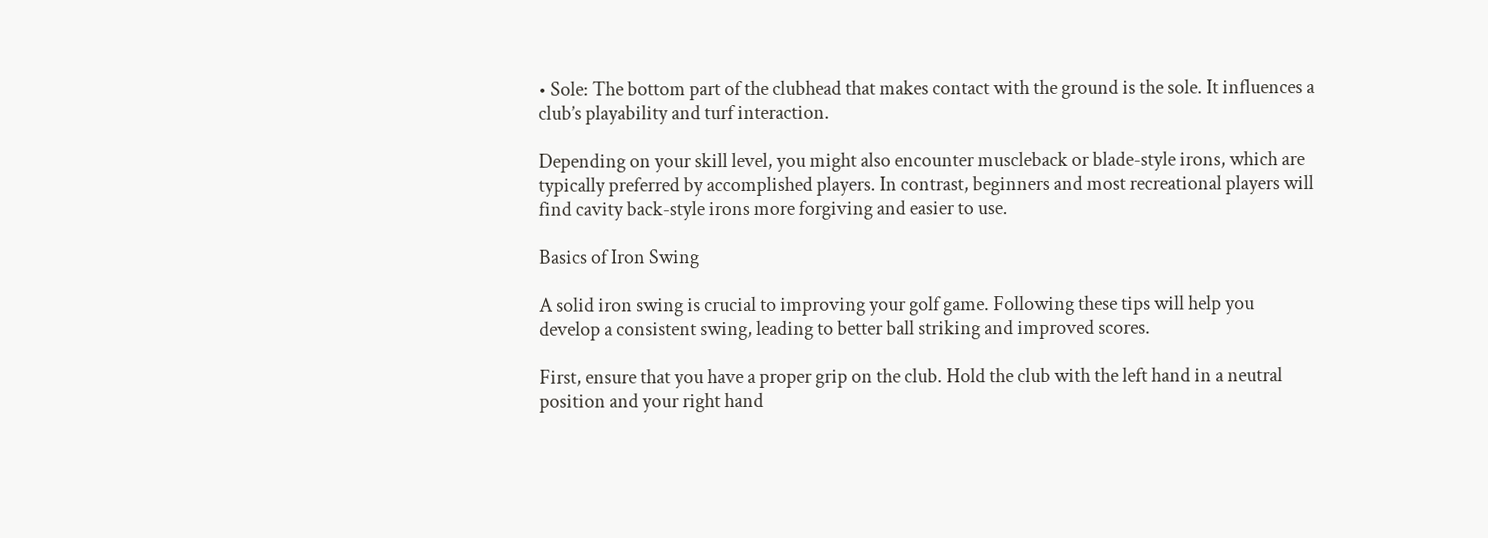• Sole: The bottom part of the clubhead that makes contact with the ground is the sole. It influences a club’s playability and turf interaction.

Depending on your skill level, you might also encounter muscleback or blade-style irons, which are typically preferred by accomplished players. In contrast, beginners and most recreational players will find cavity back-style irons more forgiving and easier to use.

Basics of Iron Swing

A solid iron swing is crucial to improving your golf game. Following these tips will help you develop a consistent swing, leading to better ball striking and improved scores.

First, ensure that you have a proper grip on the club. Hold the club with the left hand in a neutral position and your right hand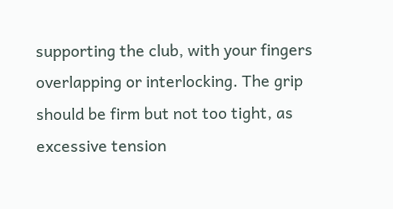supporting the club, with your fingers overlapping or interlocking. The grip should be firm but not too tight, as excessive tension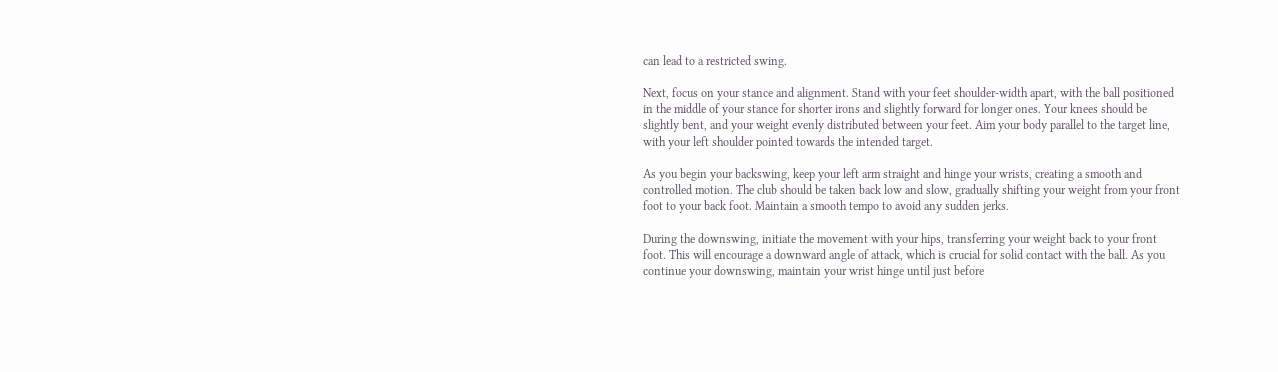can lead to a restricted swing.

Next, focus on your stance and alignment. Stand with your feet shoulder-width apart, with the ball positioned in the middle of your stance for shorter irons and slightly forward for longer ones. Your knees should be slightly bent, and your weight evenly distributed between your feet. Aim your body parallel to the target line, with your left shoulder pointed towards the intended target.

As you begin your backswing, keep your left arm straight and hinge your wrists, creating a smooth and controlled motion. The club should be taken back low and slow, gradually shifting your weight from your front foot to your back foot. Maintain a smooth tempo to avoid any sudden jerks.

During the downswing, initiate the movement with your hips, transferring your weight back to your front foot. This will encourage a downward angle of attack, which is crucial for solid contact with the ball. As you continue your downswing, maintain your wrist hinge until just before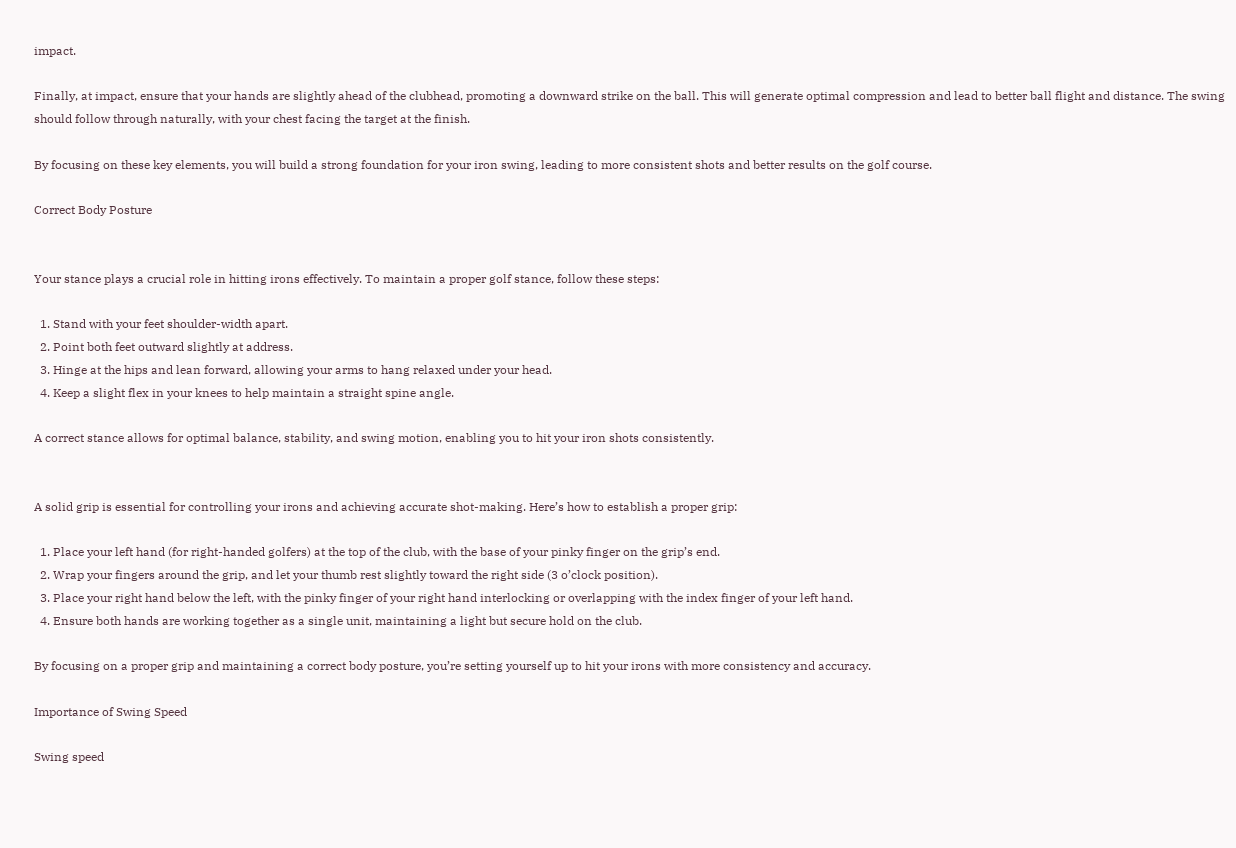impact.

Finally, at impact, ensure that your hands are slightly ahead of the clubhead, promoting a downward strike on the ball. This will generate optimal compression and lead to better ball flight and distance. The swing should follow through naturally, with your chest facing the target at the finish.

By focusing on these key elements, you will build a strong foundation for your iron swing, leading to more consistent shots and better results on the golf course.

Correct Body Posture


Your stance plays a crucial role in hitting irons effectively. To maintain a proper golf stance, follow these steps:

  1. Stand with your feet shoulder-width apart.
  2. Point both feet outward slightly at address.
  3. Hinge at the hips and lean forward, allowing your arms to hang relaxed under your head.
  4. Keep a slight flex in your knees to help maintain a straight spine angle.

A correct stance allows for optimal balance, stability, and swing motion, enabling you to hit your iron shots consistently.


A solid grip is essential for controlling your irons and achieving accurate shot-making. Here’s how to establish a proper grip:

  1. Place your left hand (for right-handed golfers) at the top of the club, with the base of your pinky finger on the grip’s end.
  2. Wrap your fingers around the grip, and let your thumb rest slightly toward the right side (3 o’clock position).
  3. Place your right hand below the left, with the pinky finger of your right hand interlocking or overlapping with the index finger of your left hand.
  4. Ensure both hands are working together as a single unit, maintaining a light but secure hold on the club.

By focusing on a proper grip and maintaining a correct body posture, you’re setting yourself up to hit your irons with more consistency and accuracy.

Importance of Swing Speed

Swing speed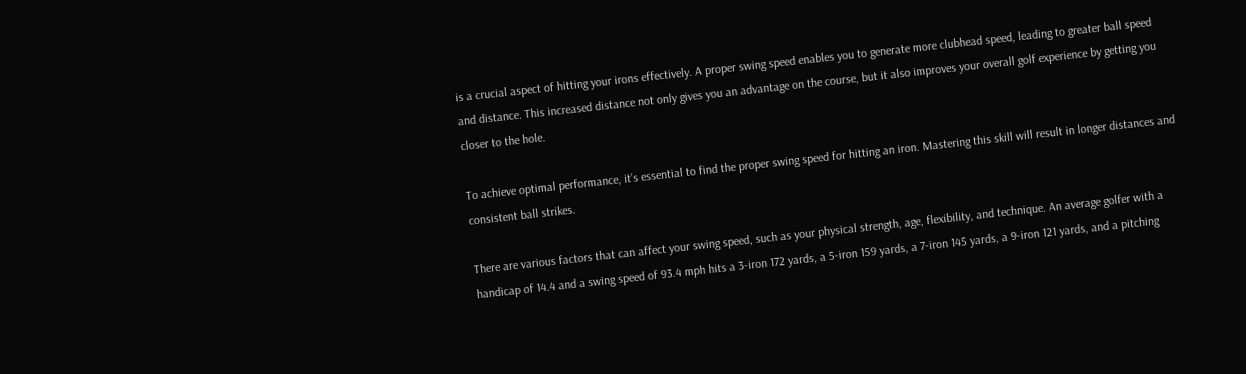is a crucial aspect of hitting your irons effectively. A proper swing speed enables you to generate more clubhead speed, leading to greater ball speed and distance. This increased distance not only gives you an advantage on the course, but it also improves your overall golf experience by getting you closer to the hole.

To achieve optimal performance, it’s essential to find the proper swing speed for hitting an iron. Mastering this skill will result in longer distances and consistent ball strikes.

There are various factors that can affect your swing speed, such as your physical strength, age, flexibility, and technique. An average golfer with a handicap of 14.4 and a swing speed of 93.4 mph hits a 3-iron 172 yards, a 5-iron 159 yards, a 7-iron 145 yards, a 9-iron 121 yards, and a pitching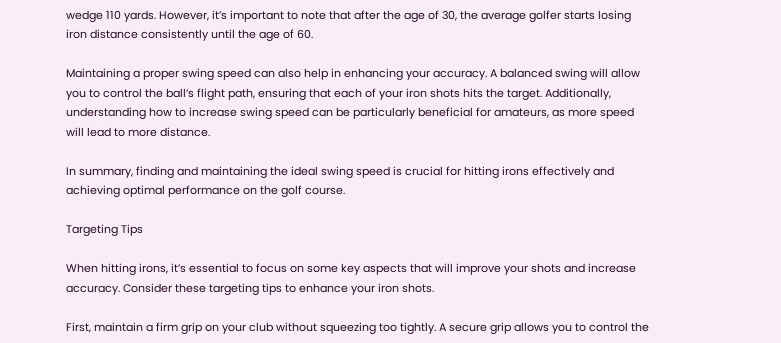wedge 110 yards. However, it’s important to note that after the age of 30, the average golfer starts losing iron distance consistently until the age of 60.

Maintaining a proper swing speed can also help in enhancing your accuracy. A balanced swing will allow you to control the ball’s flight path, ensuring that each of your iron shots hits the target. Additionally, understanding how to increase swing speed can be particularly beneficial for amateurs, as more speed will lead to more distance.

In summary, finding and maintaining the ideal swing speed is crucial for hitting irons effectively and achieving optimal performance on the golf course.

Targeting Tips

When hitting irons, it’s essential to focus on some key aspects that will improve your shots and increase accuracy. Consider these targeting tips to enhance your iron shots.

First, maintain a firm grip on your club without squeezing too tightly. A secure grip allows you to control the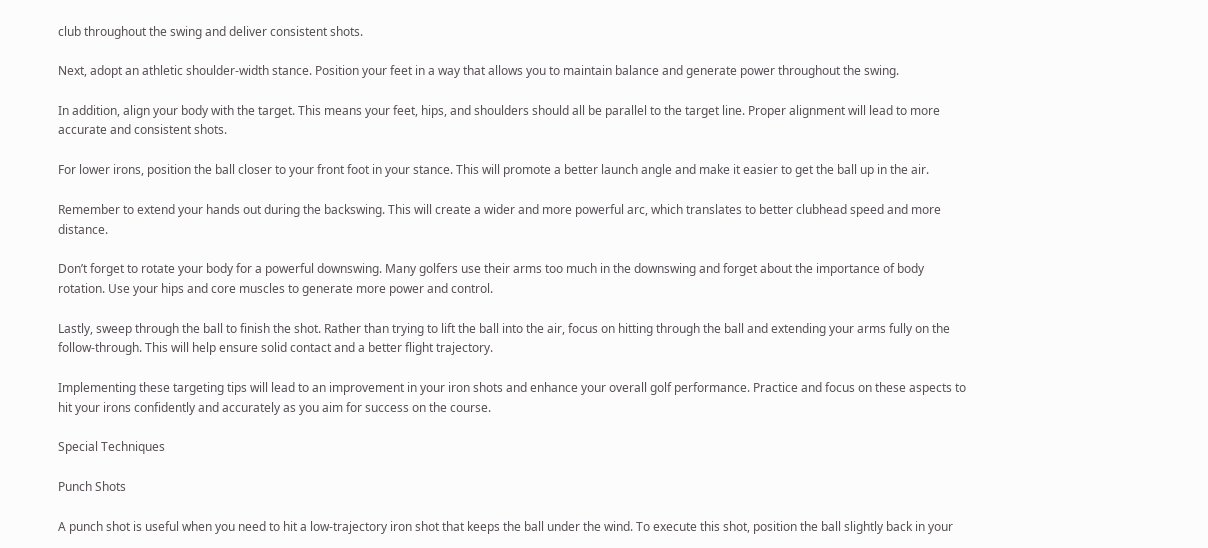club throughout the swing and deliver consistent shots.

Next, adopt an athletic shoulder-width stance. Position your feet in a way that allows you to maintain balance and generate power throughout the swing.

In addition, align your body with the target. This means your feet, hips, and shoulders should all be parallel to the target line. Proper alignment will lead to more accurate and consistent shots.

For lower irons, position the ball closer to your front foot in your stance. This will promote a better launch angle and make it easier to get the ball up in the air.

Remember to extend your hands out during the backswing. This will create a wider and more powerful arc, which translates to better clubhead speed and more distance.

Don’t forget to rotate your body for a powerful downswing. Many golfers use their arms too much in the downswing and forget about the importance of body rotation. Use your hips and core muscles to generate more power and control.

Lastly, sweep through the ball to finish the shot. Rather than trying to lift the ball into the air, focus on hitting through the ball and extending your arms fully on the follow-through. This will help ensure solid contact and a better flight trajectory.

Implementing these targeting tips will lead to an improvement in your iron shots and enhance your overall golf performance. Practice and focus on these aspects to hit your irons confidently and accurately as you aim for success on the course.

Special Techniques

Punch Shots

A punch shot is useful when you need to hit a low-trajectory iron shot that keeps the ball under the wind. To execute this shot, position the ball slightly back in your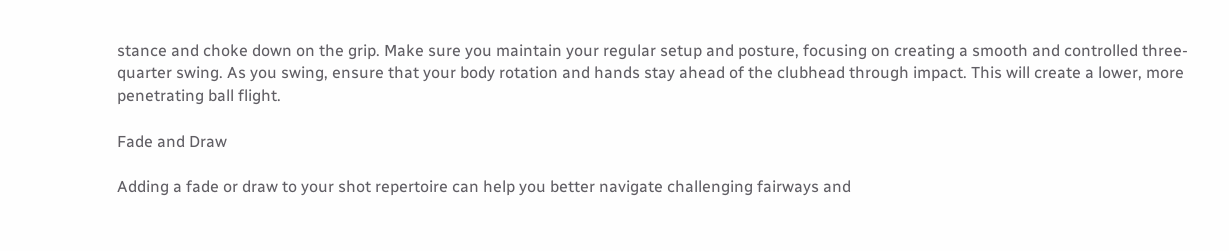stance and choke down on the grip. Make sure you maintain your regular setup and posture, focusing on creating a smooth and controlled three-quarter swing. As you swing, ensure that your body rotation and hands stay ahead of the clubhead through impact. This will create a lower, more penetrating ball flight.

Fade and Draw

Adding a fade or draw to your shot repertoire can help you better navigate challenging fairways and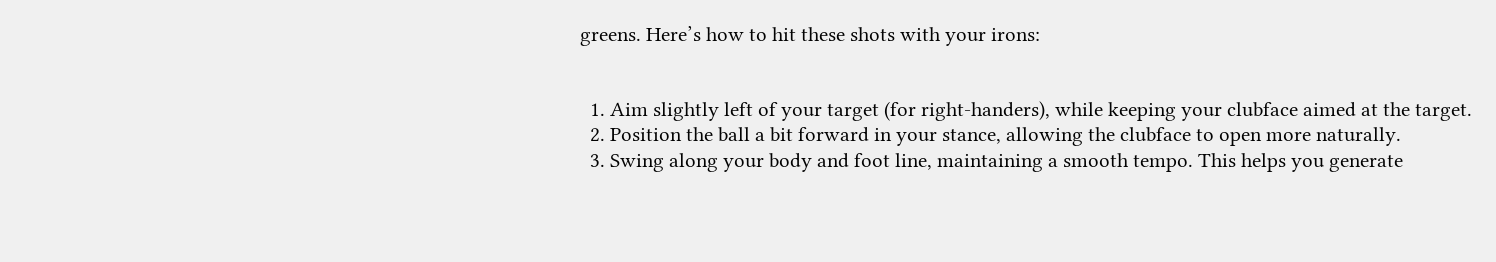greens. Here’s how to hit these shots with your irons:


  1. Aim slightly left of your target (for right-handers), while keeping your clubface aimed at the target.
  2. Position the ball a bit forward in your stance, allowing the clubface to open more naturally.
  3. Swing along your body and foot line, maintaining a smooth tempo. This helps you generate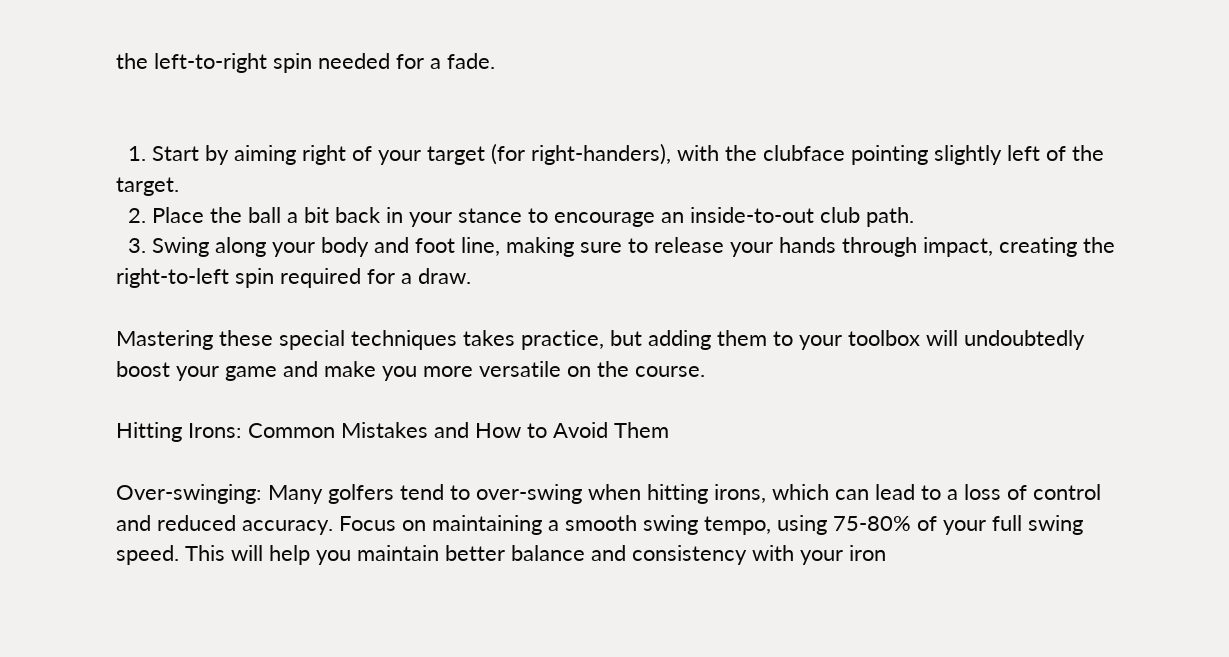the left-to-right spin needed for a fade.


  1. Start by aiming right of your target (for right-handers), with the clubface pointing slightly left of the target.
  2. Place the ball a bit back in your stance to encourage an inside-to-out club path.
  3. Swing along your body and foot line, making sure to release your hands through impact, creating the right-to-left spin required for a draw.

Mastering these special techniques takes practice, but adding them to your toolbox will undoubtedly boost your game and make you more versatile on the course.

Hitting Irons: Common Mistakes and How to Avoid Them

Over-swinging: Many golfers tend to over-swing when hitting irons, which can lead to a loss of control and reduced accuracy. Focus on maintaining a smooth swing tempo, using 75-80% of your full swing speed. This will help you maintain better balance and consistency with your iron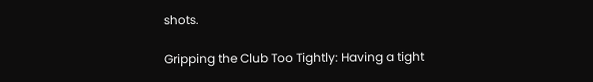shots.

Gripping the Club Too Tightly: Having a tight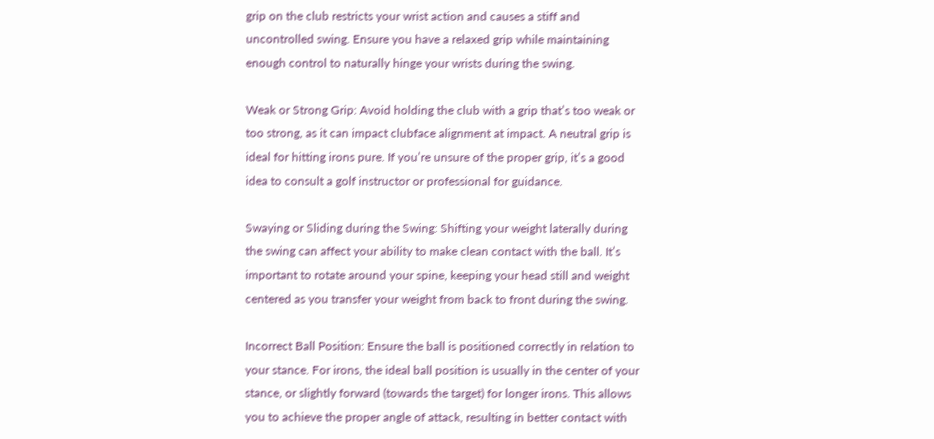grip on the club restricts your wrist action and causes a stiff and uncontrolled swing. Ensure you have a relaxed grip while maintaining enough control to naturally hinge your wrists during the swing.

Weak or Strong Grip: Avoid holding the club with a grip that’s too weak or too strong, as it can impact clubface alignment at impact. A neutral grip is ideal for hitting irons pure. If you’re unsure of the proper grip, it’s a good idea to consult a golf instructor or professional for guidance.

Swaying or Sliding during the Swing: Shifting your weight laterally during the swing can affect your ability to make clean contact with the ball. It’s important to rotate around your spine, keeping your head still and weight centered as you transfer your weight from back to front during the swing.

Incorrect Ball Position: Ensure the ball is positioned correctly in relation to your stance. For irons, the ideal ball position is usually in the center of your stance, or slightly forward (towards the target) for longer irons. This allows you to achieve the proper angle of attack, resulting in better contact with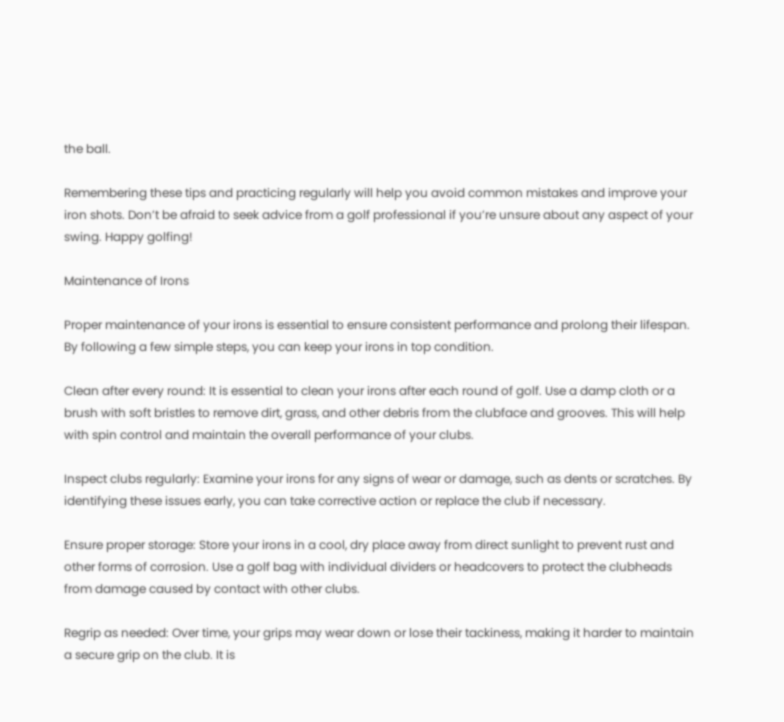the ball.

Remembering these tips and practicing regularly will help you avoid common mistakes and improve your iron shots. Don’t be afraid to seek advice from a golf professional if you’re unsure about any aspect of your swing. Happy golfing!

Maintenance of Irons

Proper maintenance of your irons is essential to ensure consistent performance and prolong their lifespan. By following a few simple steps, you can keep your irons in top condition.

Clean after every round: It is essential to clean your irons after each round of golf. Use a damp cloth or a brush with soft bristles to remove dirt, grass, and other debris from the clubface and grooves. This will help with spin control and maintain the overall performance of your clubs.

Inspect clubs regularly: Examine your irons for any signs of wear or damage, such as dents or scratches. By identifying these issues early, you can take corrective action or replace the club if necessary.

Ensure proper storage: Store your irons in a cool, dry place away from direct sunlight to prevent rust and other forms of corrosion. Use a golf bag with individual dividers or headcovers to protect the clubheads from damage caused by contact with other clubs.

Regrip as needed: Over time, your grips may wear down or lose their tackiness, making it harder to maintain a secure grip on the club. It is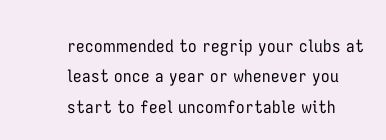recommended to regrip your clubs at least once a year or whenever you start to feel uncomfortable with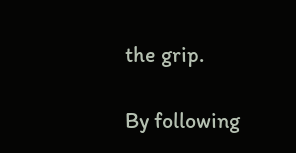the grip.

By following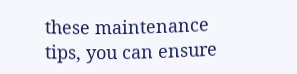these maintenance tips, you can ensure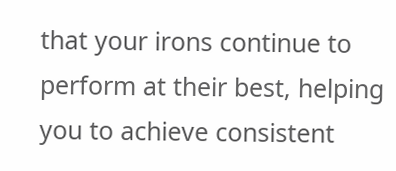that your irons continue to perform at their best, helping you to achieve consistent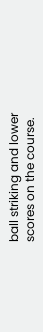ball striking and lower scores on the course.